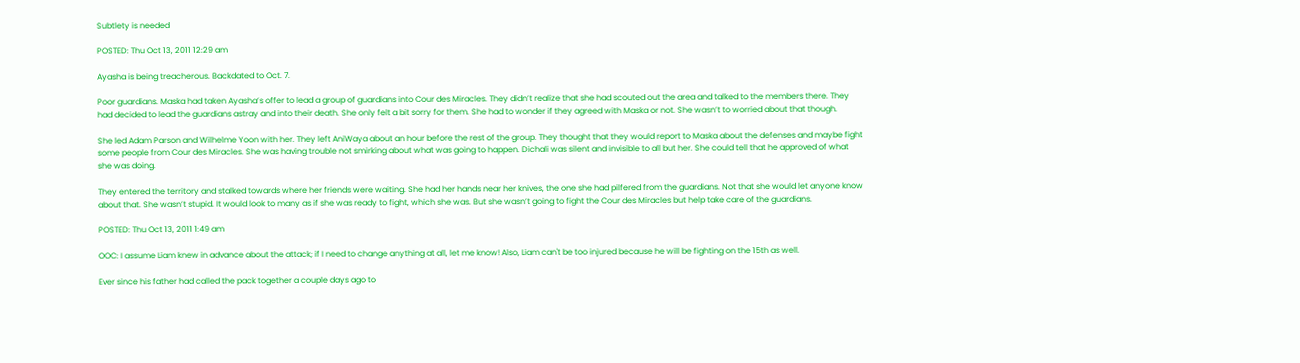Subtlety is needed

POSTED: Thu Oct 13, 2011 12:29 am

Ayasha is being treacherous. Backdated to Oct. 7.

Poor guardians. Maska had taken Ayasha’s offer to lead a group of guardians into Cour des Miracles. They didn’t realize that she had scouted out the area and talked to the members there. They had decided to lead the guardians astray and into their death. She only felt a bit sorry for them. She had to wonder if they agreed with Maska or not. She wasn’t to worried about that though.

She led Adam Parson and Wilhelme Yoon with her. They left AniWaya about an hour before the rest of the group. They thought that they would report to Maska about the defenses and maybe fight some people from Cour des Miracles. She was having trouble not smirking about what was going to happen. Dichali was silent and invisible to all but her. She could tell that he approved of what she was doing.

They entered the territory and stalked towards where her friends were waiting. She had her hands near her knives, the one she had pilfered from the guardians. Not that she would let anyone know about that. She wasn’t stupid. It would look to many as if she was ready to fight, which she was. But she wasn’t going to fight the Cour des Miracles but help take care of the guardians.

POSTED: Thu Oct 13, 2011 1:49 am

OOC: I assume Liam knew in advance about the attack; if I need to change anything at all, let me know! Also, Liam can't be too injured because he will be fighting on the 15th as well.

Ever since his father had called the pack together a couple days ago to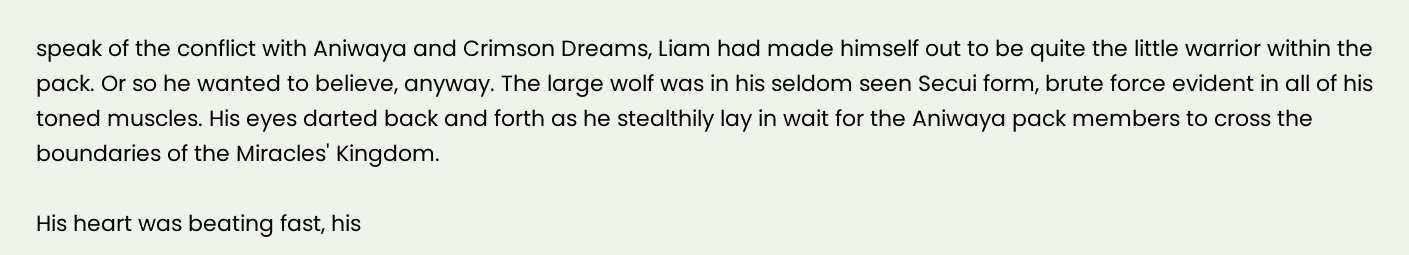speak of the conflict with Aniwaya and Crimson Dreams, Liam had made himself out to be quite the little warrior within the pack. Or so he wanted to believe, anyway. The large wolf was in his seldom seen Secui form, brute force evident in all of his toned muscles. His eyes darted back and forth as he stealthily lay in wait for the Aniwaya pack members to cross the boundaries of the Miracles' Kingdom.

His heart was beating fast, his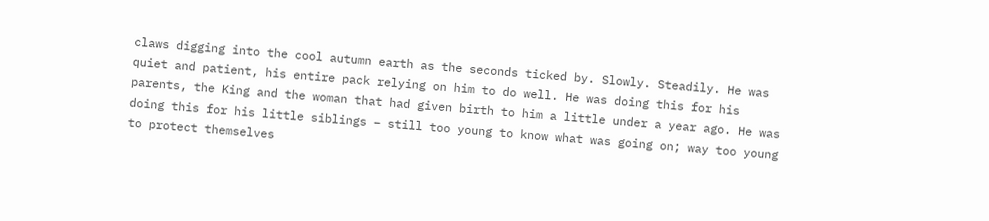claws digging into the cool autumn earth as the seconds ticked by. Slowly. Steadily. He was quiet and patient, his entire pack relying on him to do well. He was doing this for his parents, the King and the woman that had given birth to him a little under a year ago. He was doing this for his little siblings – still too young to know what was going on; way too young to protect themselves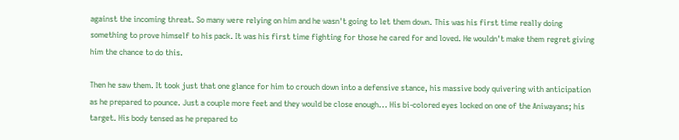against the incoming threat. So many were relying on him and he wasn't going to let them down. This was his first time really doing something to prove himself to his pack. It was his first time fighting for those he cared for and loved. He wouldn't make them regret giving him the chance to do this.

Then he saw them. It took just that one glance for him to crouch down into a defensive stance, his massive body quivering with anticipation as he prepared to pounce. Just a couple more feet and they would be close enough... His bi-colored eyes locked on one of the Aniwayans; his target. His body tensed as he prepared to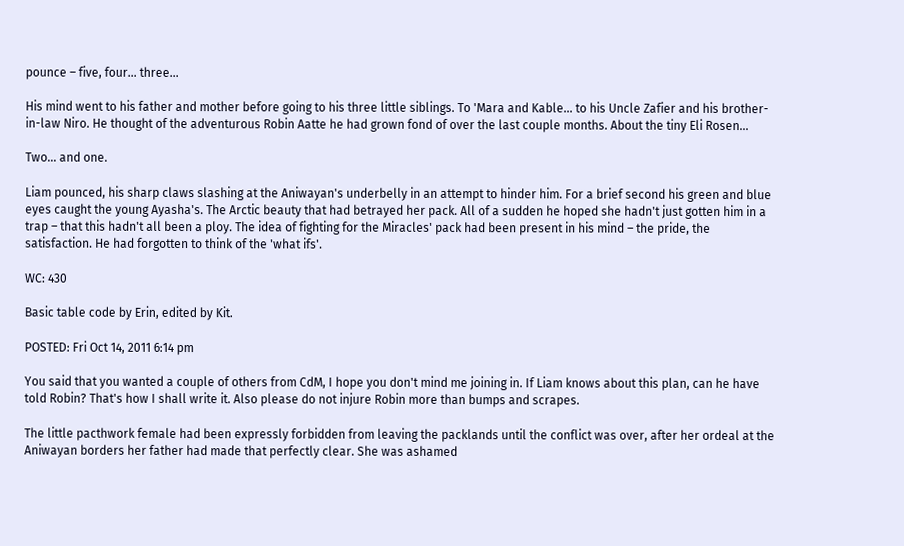pounce – five, four... three...

His mind went to his father and mother before going to his three little siblings. To 'Mara and Kable... to his Uncle Zafier and his brother-in-law Niro. He thought of the adventurous Robin Aatte he had grown fond of over the last couple months. About the tiny Eli Rosen...

Two... and one.

Liam pounced, his sharp claws slashing at the Aniwayan's underbelly in an attempt to hinder him. For a brief second his green and blue eyes caught the young Ayasha's. The Arctic beauty that had betrayed her pack. All of a sudden he hoped she hadn't just gotten him in a trap – that this hadn't all been a ploy. The idea of fighting for the Miracles' pack had been present in his mind – the pride, the satisfaction. He had forgotten to think of the 'what ifs'.

WC: 430

Basic table code by Erin, edited by Kit.

POSTED: Fri Oct 14, 2011 6:14 pm

You said that you wanted a couple of others from CdM, I hope you don't mind me joining in. If Liam knows about this plan, can he have told Robin? That's how I shall write it. Also please do not injure Robin more than bumps and scrapes.

The little pacthwork female had been expressly forbidden from leaving the packlands until the conflict was over, after her ordeal at the Aniwayan borders her father had made that perfectly clear. She was ashamed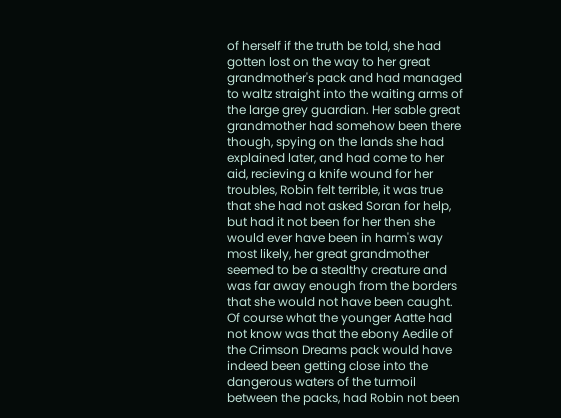of herself if the truth be told, she had gotten lost on the way to her great grandmother's pack and had managed to waltz straight into the waiting arms of the large grey guardian. Her sable great grandmother had somehow been there though, spying on the lands she had explained later, and had come to her aid, recieving a knife wound for her troubles, Robin felt terrible, it was true that she had not asked Soran for help, but had it not been for her then she would ever have been in harm's way most likely, her great grandmother seemed to be a stealthy creature and was far away enough from the borders that she would not have been caught. Of course what the younger Aatte had not know was that the ebony Aedile of the Crimson Dreams pack would have indeed been getting close into the dangerous waters of the turmoil between the packs, had Robin not been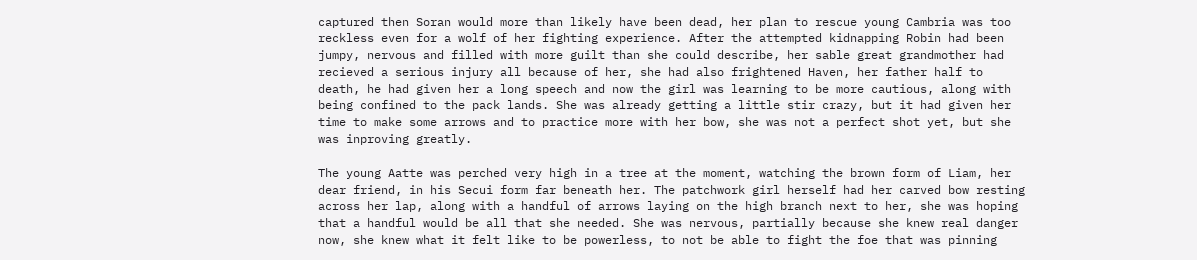captured then Soran would more than likely have been dead, her plan to rescue young Cambria was too reckless even for a wolf of her fighting experience. After the attempted kidnapping Robin had been jumpy, nervous and filled with more guilt than she could describe, her sable great grandmother had recieved a serious injury all because of her, she had also frightened Haven, her father half to death, he had given her a long speech and now the girl was learning to be more cautious, along with being confined to the pack lands. She was already getting a little stir crazy, but it had given her time to make some arrows and to practice more with her bow, she was not a perfect shot yet, but she was inproving greatly.

The young Aatte was perched very high in a tree at the moment, watching the brown form of Liam, her dear friend, in his Secui form far beneath her. The patchwork girl herself had her carved bow resting across her lap, along with a handful of arrows laying on the high branch next to her, she was hoping that a handful would be all that she needed. She was nervous, partially because she knew real danger now, she knew what it felt like to be powerless, to not be able to fight the foe that was pinning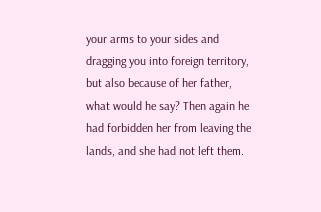your arms to your sides and dragging you into foreign territory, but also because of her father, what would he say? Then again he had forbidden her from leaving the lands, and she had not left them.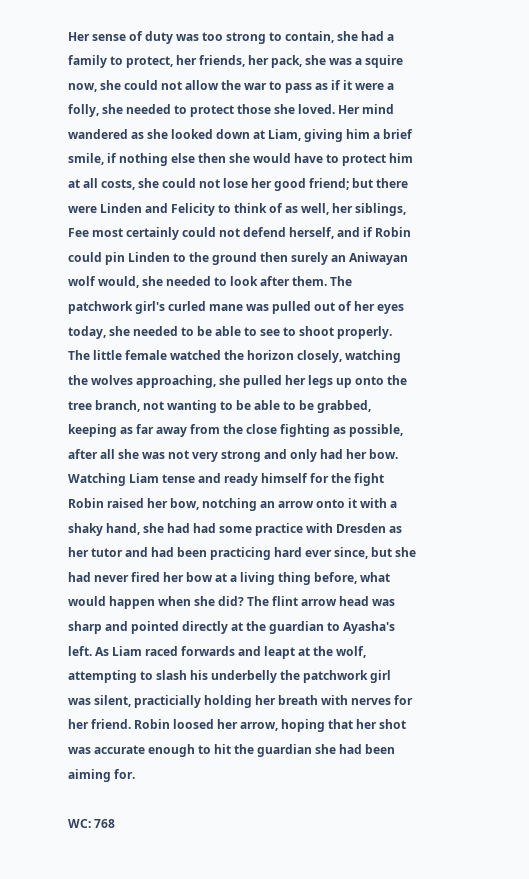Her sense of duty was too strong to contain, she had a family to protect, her friends, her pack, she was a squire now, she could not allow the war to pass as if it were a folly, she needed to protect those she loved. Her mind wandered as she looked down at Liam, giving him a brief smile, if nothing else then she would have to protect him at all costs, she could not lose her good friend; but there were Linden and Felicity to think of as well, her siblings, Fee most certainly could not defend herself, and if Robin could pin Linden to the ground then surely an Aniwayan wolf would, she needed to look after them. The patchwork girl's curled mane was pulled out of her eyes today, she needed to be able to see to shoot properly. The little female watched the horizon closely, watching the wolves approaching, she pulled her legs up onto the tree branch, not wanting to be able to be grabbed, keeping as far away from the close fighting as possible, after all she was not very strong and only had her bow. Watching Liam tense and ready himself for the fight Robin raised her bow, notching an arrow onto it with a shaky hand, she had had some practice with Dresden as her tutor and had been practicing hard ever since, but she had never fired her bow at a living thing before, what would happen when she did? The flint arrow head was sharp and pointed directly at the guardian to Ayasha's left. As Liam raced forwards and leapt at the wolf, attempting to slash his underbelly the patchwork girl was silent, practicially holding her breath with nerves for her friend. Robin loosed her arrow, hoping that her shot was accurate enough to hit the guardian she had been aiming for.

WC: 768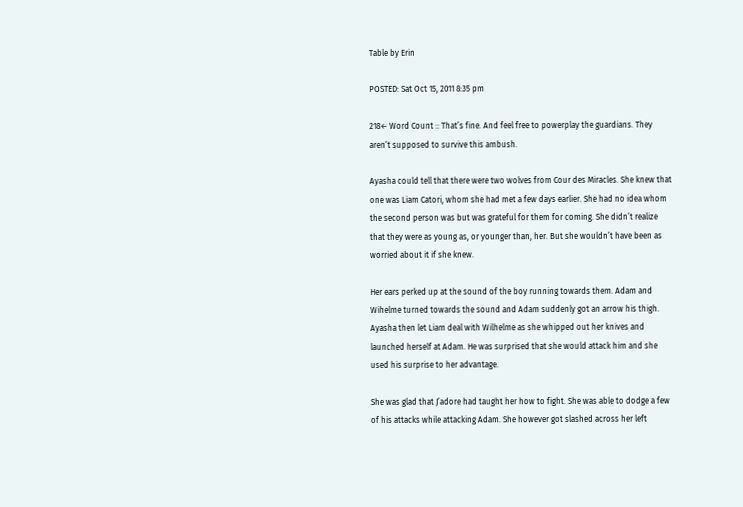Table by Erin

POSTED: Sat Oct 15, 2011 8:35 pm

218← Word Count :: That’s fine. And feel free to powerplay the guardians. They aren’t supposed to survive this ambush.

Ayasha could tell that there were two wolves from Cour des Miracles. She knew that one was Liam Catori, whom she had met a few days earlier. She had no idea whom the second person was but was grateful for them for coming. She didn’t realize that they were as young as, or younger than, her. But she wouldn’t have been as worried about it if she knew.

Her ears perked up at the sound of the boy running towards them. Adam and Wihelme turned towards the sound and Adam suddenly got an arrow his thigh. Ayasha then let Liam deal with Wilhelme as she whipped out her knives and launched herself at Adam. He was surprised that she would attack him and she used his surprise to her advantage.

She was glad that J’adore had taught her how to fight. She was able to dodge a few of his attacks while attacking Adam. She however got slashed across her left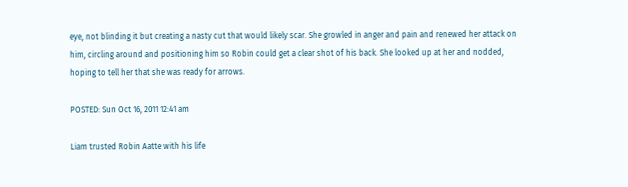eye, not blinding it but creating a nasty cut that would likely scar. She growled in anger and pain and renewed her attack on him, circling around and positioning him so Robin could get a clear shot of his back. She looked up at her and nodded, hoping to tell her that she was ready for arrows.

POSTED: Sun Oct 16, 2011 12:41 am

Liam trusted Robin Aatte with his life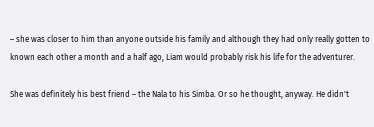– she was closer to him than anyone outside his family and although they had only really gotten to known each other a month and a half ago, Liam would probably risk his life for the adventurer.

She was definitely his best friend – the Nala to his Simba. Or so he thought, anyway. He didn't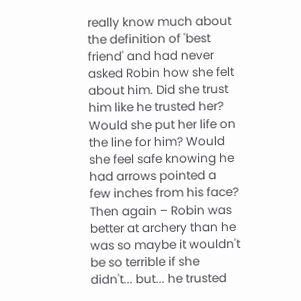really know much about the definition of 'best friend' and had never asked Robin how she felt about him. Did she trust him like he trusted her? Would she put her life on the line for him? Would she feel safe knowing he had arrows pointed a few inches from his face? Then again – Robin was better at archery than he was so maybe it wouldn't be so terrible if she didn't... but... he trusted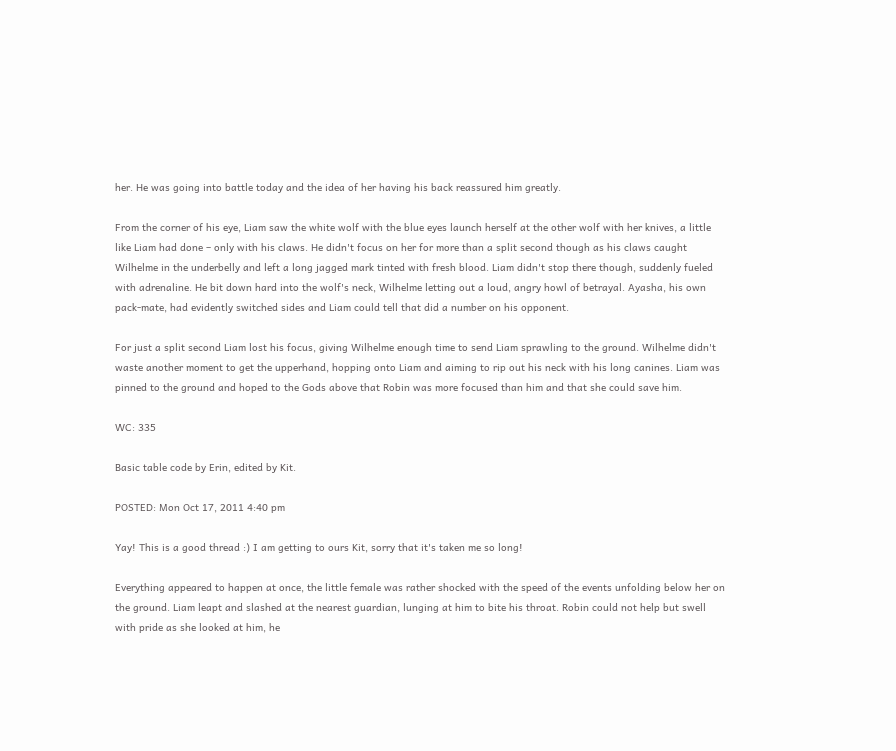her. He was going into battle today and the idea of her having his back reassured him greatly.

From the corner of his eye, Liam saw the white wolf with the blue eyes launch herself at the other wolf with her knives, a little like Liam had done – only with his claws. He didn't focus on her for more than a split second though as his claws caught Wilhelme in the underbelly and left a long jagged mark tinted with fresh blood. Liam didn't stop there though, suddenly fueled with adrenaline. He bit down hard into the wolf's neck, Wilhelme letting out a loud, angry howl of betrayal. Ayasha, his own pack-mate, had evidently switched sides and Liam could tell that did a number on his opponent.

For just a split second Liam lost his focus, giving Wilhelme enough time to send Liam sprawling to the ground. Wilhelme didn't waste another moment to get the upperhand, hopping onto Liam and aiming to rip out his neck with his long canines. Liam was pinned to the ground and hoped to the Gods above that Robin was more focused than him and that she could save him.

WC: 335

Basic table code by Erin, edited by Kit.

POSTED: Mon Oct 17, 2011 4:40 pm

Yay! This is a good thread :) I am getting to ours Kit, sorry that it's taken me so long!

Everything appeared to happen at once, the little female was rather shocked with the speed of the events unfolding below her on the ground. Liam leapt and slashed at the nearest guardian, lunging at him to bite his throat. Robin could not help but swell with pride as she looked at him, he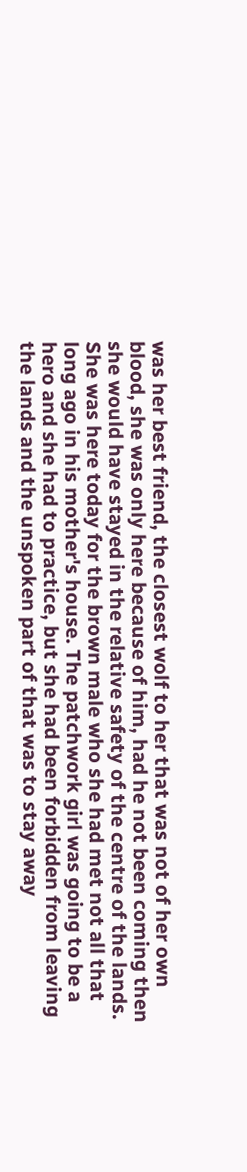was her best friend, the closest wolf to her that was not of her own blood, she was only here because of him, had he not been coming then she would have stayed in the relative safety of the centre of the lands. She was here today for the brown male who she had met not all that long ago in his mother's house. The patchwork girl was going to be a hero and she had to practice, but she had been forbidden from leaving the lands and the unspoken part of that was to stay away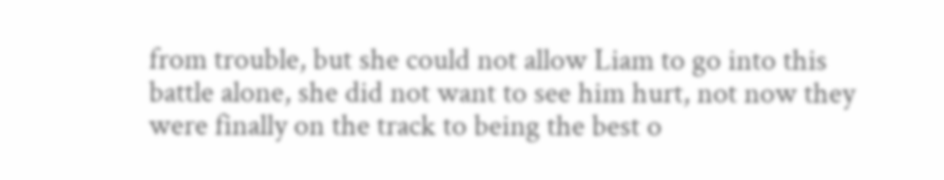from trouble, but she could not allow Liam to go into this battle alone, she did not want to see him hurt, not now they were finally on the track to being the best o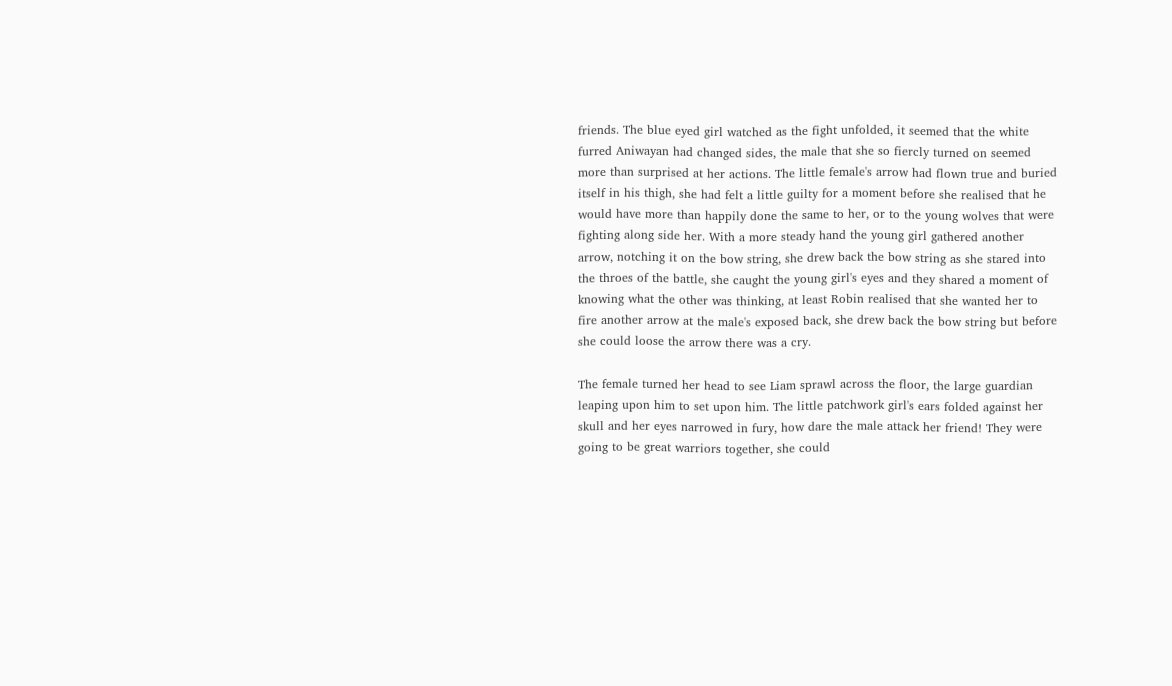friends. The blue eyed girl watched as the fight unfolded, it seemed that the white furred Aniwayan had changed sides, the male that she so fiercly turned on seemed more than surprised at her actions. The little female's arrow had flown true and buried itself in his thigh, she had felt a little guilty for a moment before she realised that he would have more than happily done the same to her, or to the young wolves that were fighting along side her. With a more steady hand the young girl gathered another arrow, notching it on the bow string, she drew back the bow string as she stared into the throes of the battle, she caught the young girl's eyes and they shared a moment of knowing what the other was thinking, at least Robin realised that she wanted her to fire another arrow at the male's exposed back, she drew back the bow string but before she could loose the arrow there was a cry.

The female turned her head to see Liam sprawl across the floor, the large guardian leaping upon him to set upon him. The little patchwork girl's ears folded against her skull and her eyes narrowed in fury, how dare the male attack her friend! They were going to be great warriors together, she could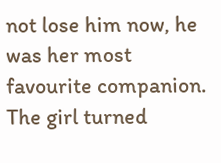not lose him now, he was her most favourite companion. The girl turned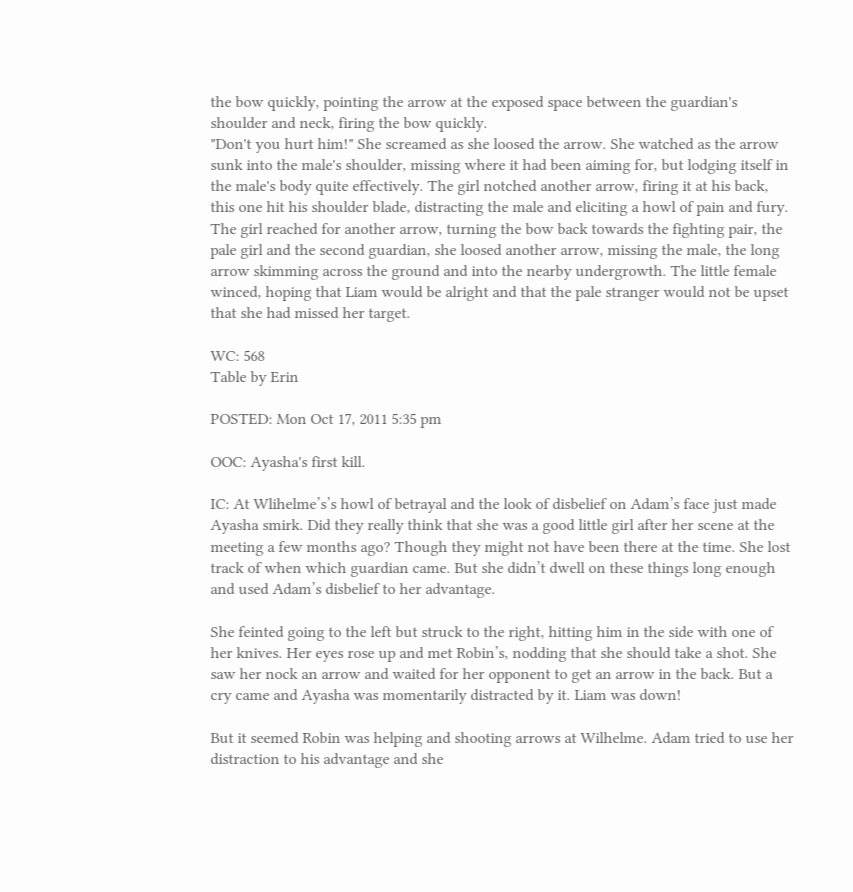the bow quickly, pointing the arrow at the exposed space between the guardian's shoulder and neck, firing the bow quickly.
"Don't you hurt him!" She screamed as she loosed the arrow. She watched as the arrow sunk into the male's shoulder, missing where it had been aiming for, but lodging itself in the male's body quite effectively. The girl notched another arrow, firing it at his back, this one hit his shoulder blade, distracting the male and eliciting a howl of pain and fury. The girl reached for another arrow, turning the bow back towards the fighting pair, the pale girl and the second guardian, she loosed another arrow, missing the male, the long arrow skimming across the ground and into the nearby undergrowth. The little female winced, hoping that Liam would be alright and that the pale stranger would not be upset that she had missed her target.

WC: 568
Table by Erin

POSTED: Mon Oct 17, 2011 5:35 pm

OOC: Ayasha's first kill.

IC: At Wlihelme’s’s howl of betrayal and the look of disbelief on Adam’s face just made Ayasha smirk. Did they really think that she was a good little girl after her scene at the meeting a few months ago? Though they might not have been there at the time. She lost track of when which guardian came. But she didn’t dwell on these things long enough and used Adam’s disbelief to her advantage.

She feinted going to the left but struck to the right, hitting him in the side with one of her knives. Her eyes rose up and met Robin’s, nodding that she should take a shot. She saw her nock an arrow and waited for her opponent to get an arrow in the back. But a cry came and Ayasha was momentarily distracted by it. Liam was down!

But it seemed Robin was helping and shooting arrows at Wilhelme. Adam tried to use her distraction to his advantage and she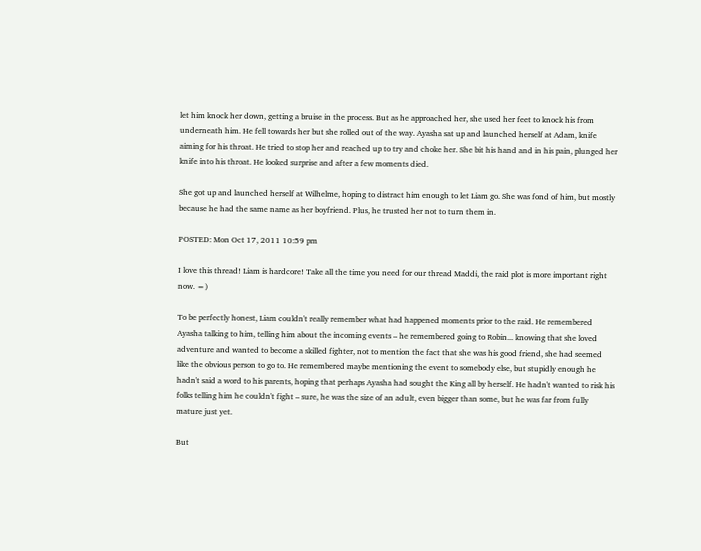let him knock her down, getting a bruise in the process. But as he approached her, she used her feet to knock his from underneath him. He fell towards her but she rolled out of the way. Ayasha sat up and launched herself at Adam, knife aiming for his throat. He tried to stop her and reached up to try and choke her. She bit his hand and in his pain, plunged her knife into his throat. He looked surprise and after a few moments died.

She got up and launched herself at Wilhelme, hoping to distract him enough to let Liam go. She was fond of him, but mostly because he had the same name as her boyfriend. Plus, he trusted her not to turn them in.

POSTED: Mon Oct 17, 2011 10:59 pm

I love this thread! Liam is hardcore! Take all the time you need for our thread Maddi, the raid plot is more important right now. =)

To be perfectly honest, Liam couldn't really remember what had happened moments prior to the raid. He remembered Ayasha talking to him, telling him about the incoming events – he remembered going to Robin... knowing that she loved adventure and wanted to become a skilled fighter, not to mention the fact that she was his good friend, she had seemed like the obvious person to go to. He remembered maybe mentioning the event to somebody else, but stupidly enough he hadn't said a word to his parents, hoping that perhaps Ayasha had sought the King all by herself. He hadn't wanted to risk his folks telling him he couldn't fight – sure, he was the size of an adult, even bigger than some, but he was far from fully mature just yet.

But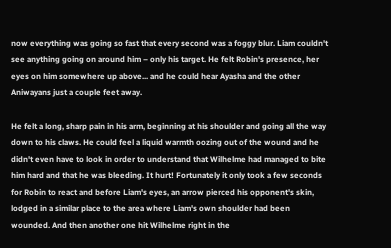now everything was going so fast that every second was a foggy blur. Liam couldn't see anything going on around him – only his target. He felt Robin's presence, her eyes on him somewhere up above... and he could hear Ayasha and the other Aniwayans just a couple feet away.

He felt a long, sharp pain in his arm, beginning at his shoulder and going all the way down to his claws. He could feel a liquid warmth oozing out of the wound and he didn't even have to look in order to understand that Wilhelme had managed to bite him hard and that he was bleeding. It hurt! Fortunately it only took a few seconds for Robin to react and before Liam's eyes, an arrow pierced his opponent's skin, lodged in a similar place to the area where Liam's own shoulder had been wounded. And then another one hit Wilhelme right in the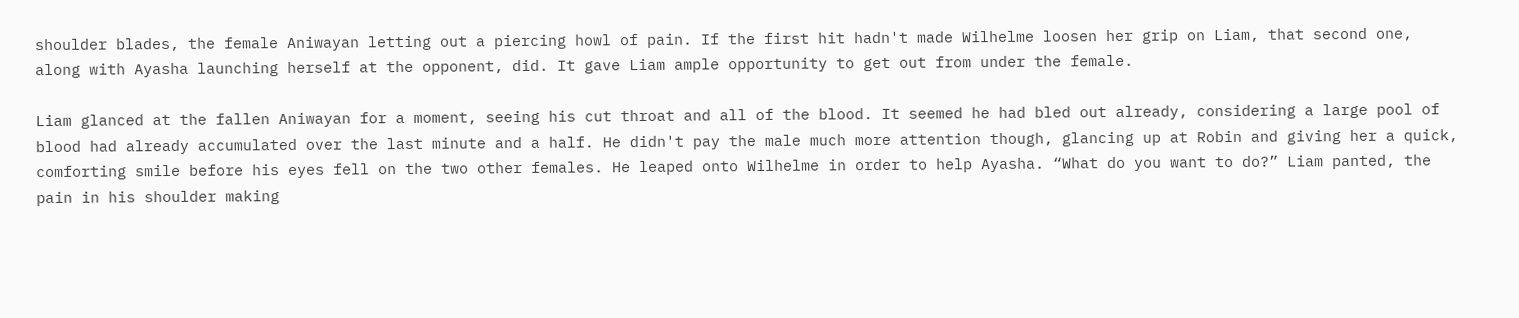shoulder blades, the female Aniwayan letting out a piercing howl of pain. If the first hit hadn't made Wilhelme loosen her grip on Liam, that second one, along with Ayasha launching herself at the opponent, did. It gave Liam ample opportunity to get out from under the female.

Liam glanced at the fallen Aniwayan for a moment, seeing his cut throat and all of the blood. It seemed he had bled out already, considering a large pool of blood had already accumulated over the last minute and a half. He didn't pay the male much more attention though, glancing up at Robin and giving her a quick, comforting smile before his eyes fell on the two other females. He leaped onto Wilhelme in order to help Ayasha. “What do you want to do?” Liam panted, the pain in his shoulder making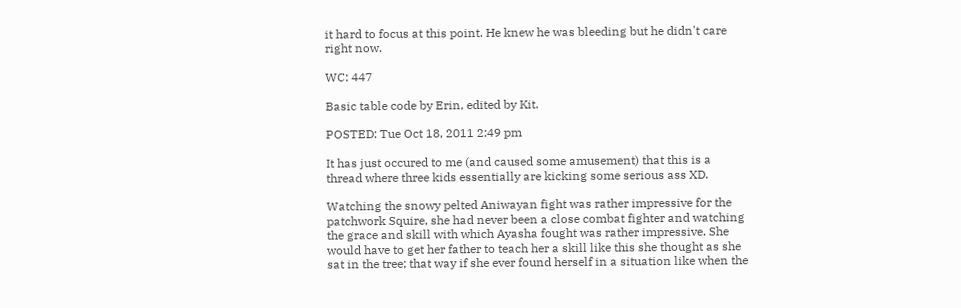it hard to focus at this point. He knew he was bleeding but he didn't care right now.

WC: 447

Basic table code by Erin, edited by Kit.

POSTED: Tue Oct 18, 2011 2:49 pm

It has just occured to me (and caused some amusement) that this is a thread where three kids essentially are kicking some serious ass XD.

Watching the snowy pelted Aniwayan fight was rather impressive for the patchwork Squire, she had never been a close combat fighter and watching the grace and skill with which Ayasha fought was rather impressive. She would have to get her father to teach her a skill like this she thought as she sat in the tree; that way if she ever found herself in a situation like when the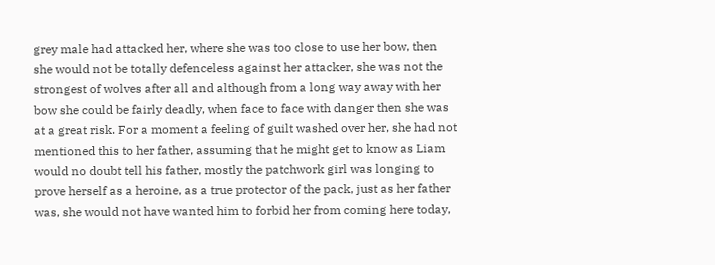grey male had attacked her, where she was too close to use her bow, then she would not be totally defenceless against her attacker, she was not the strongest of wolves after all and although from a long way away with her bow she could be fairly deadly, when face to face with danger then she was at a great risk. For a moment a feeling of guilt washed over her, she had not mentioned this to her father, assuming that he might get to know as Liam would no doubt tell his father, mostly the patchwork girl was longing to prove herself as a heroine, as a true protector of the pack, just as her father was, she would not have wanted him to forbid her from coming here today,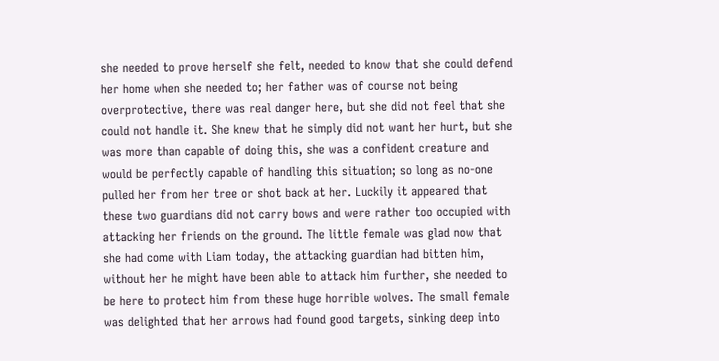she needed to prove herself she felt, needed to know that she could defend her home when she needed to; her father was of course not being overprotective, there was real danger here, but she did not feel that she could not handle it. She knew that he simply did not want her hurt, but she was more than capable of doing this, she was a confident creature and would be perfectly capable of handling this situation; so long as no-one pulled her from her tree or shot back at her. Luckily it appeared that these two guardians did not carry bows and were rather too occupied with attacking her friends on the ground. The little female was glad now that she had come with Liam today, the attacking guardian had bitten him, without her he might have been able to attack him further, she needed to be here to protect him from these huge horrible wolves. The small female was delighted that her arrows had found good targets, sinking deep into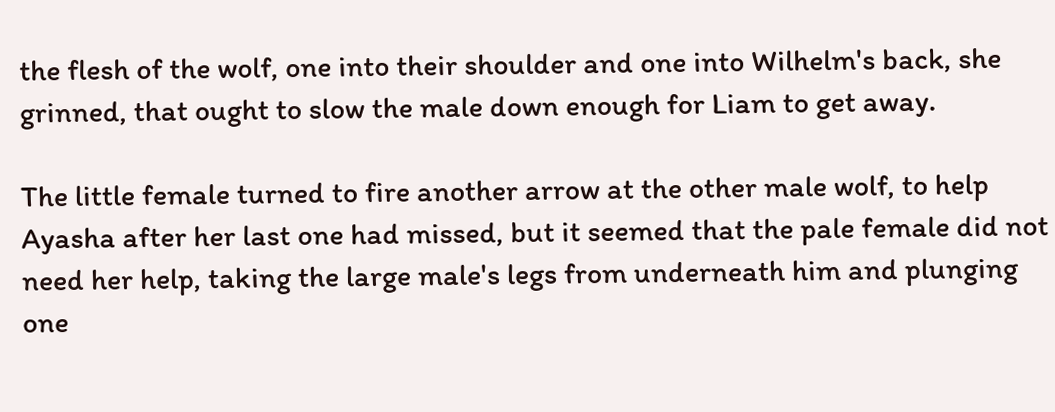the flesh of the wolf, one into their shoulder and one into Wilhelm's back, she grinned, that ought to slow the male down enough for Liam to get away.

The little female turned to fire another arrow at the other male wolf, to help Ayasha after her last one had missed, but it seemed that the pale female did not need her help, taking the large male's legs from underneath him and plunging one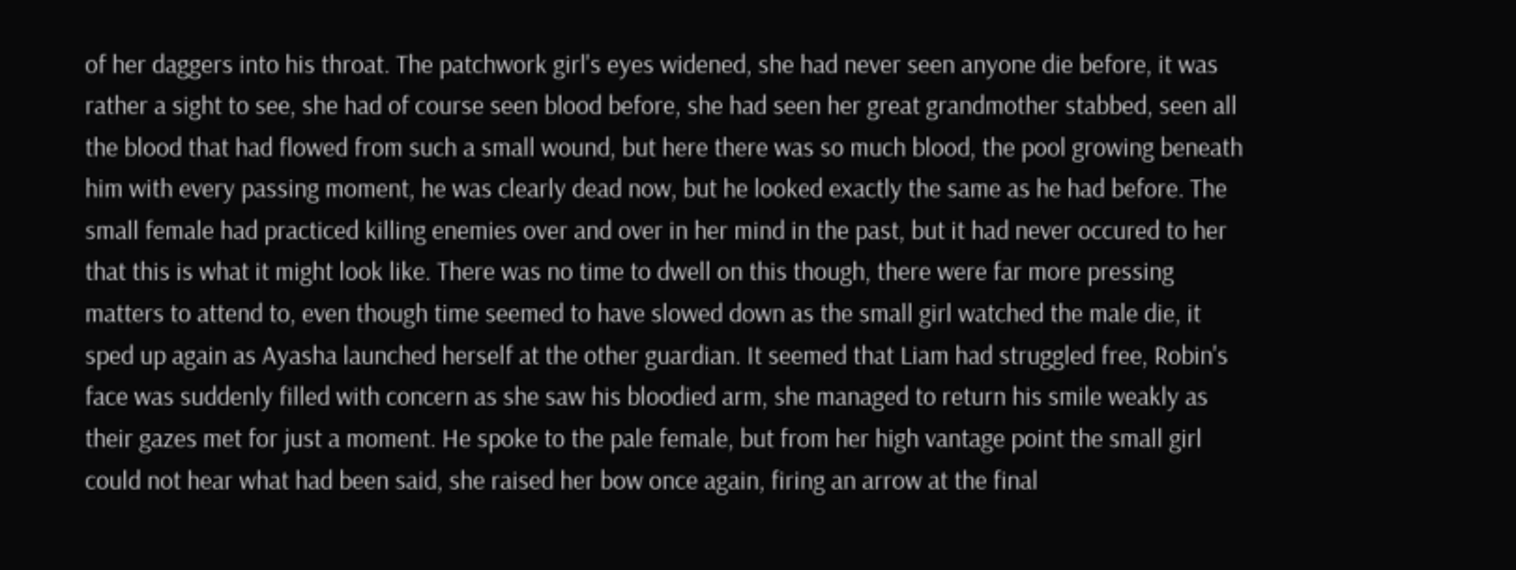of her daggers into his throat. The patchwork girl's eyes widened, she had never seen anyone die before, it was rather a sight to see, she had of course seen blood before, she had seen her great grandmother stabbed, seen all the blood that had flowed from such a small wound, but here there was so much blood, the pool growing beneath him with every passing moment, he was clearly dead now, but he looked exactly the same as he had before. The small female had practiced killing enemies over and over in her mind in the past, but it had never occured to her that this is what it might look like. There was no time to dwell on this though, there were far more pressing matters to attend to, even though time seemed to have slowed down as the small girl watched the male die, it sped up again as Ayasha launched herself at the other guardian. It seemed that Liam had struggled free, Robin's face was suddenly filled with concern as she saw his bloodied arm, she managed to return his smile weakly as their gazes met for just a moment. He spoke to the pale female, but from her high vantage point the small girl could not hear what had been said, she raised her bow once again, firing an arrow at the final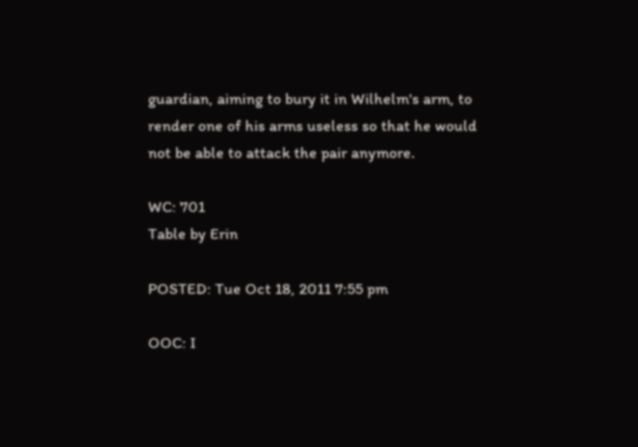guardian, aiming to bury it in Wilhelm's arm, to render one of his arms useless so that he would not be able to attack the pair anymore.

WC: 701
Table by Erin

POSTED: Tue Oct 18, 2011 7:55 pm

OOC: I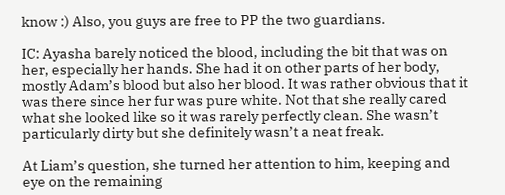know :) Also, you guys are free to PP the two guardians.

IC: Ayasha barely noticed the blood, including the bit that was on her, especially her hands. She had it on other parts of her body, mostly Adam’s blood but also her blood. It was rather obvious that it was there since her fur was pure white. Not that she really cared what she looked like so it was rarely perfectly clean. She wasn’t particularly dirty but she definitely wasn’t a neat freak.

At Liam’s question, she turned her attention to him, keeping and eye on the remaining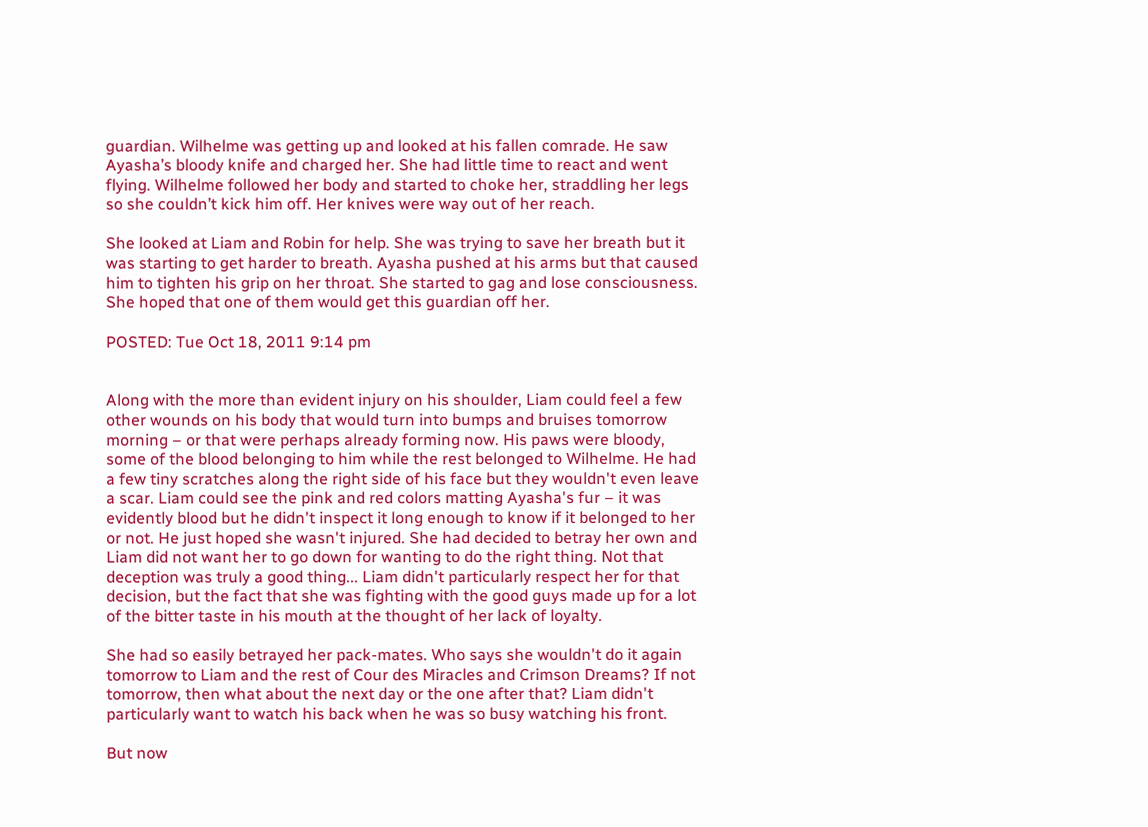guardian. Wilhelme was getting up and looked at his fallen comrade. He saw Ayasha’s bloody knife and charged her. She had little time to react and went flying. Wilhelme followed her body and started to choke her, straddling her legs so she couldn’t kick him off. Her knives were way out of her reach.

She looked at Liam and Robin for help. She was trying to save her breath but it was starting to get harder to breath. Ayasha pushed at his arms but that caused him to tighten his grip on her throat. She started to gag and lose consciousness. She hoped that one of them would get this guardian off her.

POSTED: Tue Oct 18, 2011 9:14 pm


Along with the more than evident injury on his shoulder, Liam could feel a few other wounds on his body that would turn into bumps and bruises tomorrow morning – or that were perhaps already forming now. His paws were bloody, some of the blood belonging to him while the rest belonged to Wilhelme. He had a few tiny scratches along the right side of his face but they wouldn't even leave a scar. Liam could see the pink and red colors matting Ayasha's fur – it was evidently blood but he didn't inspect it long enough to know if it belonged to her or not. He just hoped she wasn't injured. She had decided to betray her own and Liam did not want her to go down for wanting to do the right thing. Not that deception was truly a good thing... Liam didn't particularly respect her for that decision, but the fact that she was fighting with the good guys made up for a lot of the bitter taste in his mouth at the thought of her lack of loyalty.

She had so easily betrayed her pack-mates. Who says she wouldn't do it again tomorrow to Liam and the rest of Cour des Miracles and Crimson Dreams? If not tomorrow, then what about the next day or the one after that? Liam didn't particularly want to watch his back when he was so busy watching his front.

But now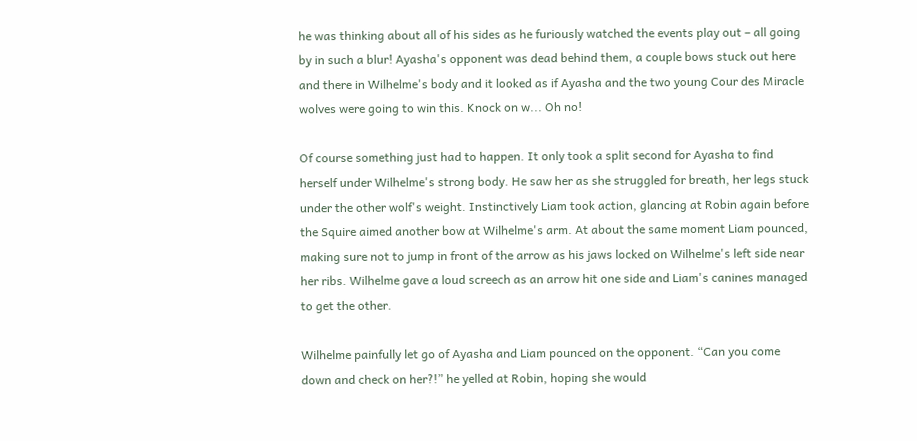he was thinking about all of his sides as he furiously watched the events play out – all going by in such a blur! Ayasha's opponent was dead behind them, a couple bows stuck out here and there in Wilhelme's body and it looked as if Ayasha and the two young Cour des Miracle wolves were going to win this. Knock on w... Oh no!

Of course something just had to happen. It only took a split second for Ayasha to find herself under Wilhelme's strong body. He saw her as she struggled for breath, her legs stuck under the other wolf's weight. Instinctively Liam took action, glancing at Robin again before the Squire aimed another bow at Wilhelme's arm. At about the same moment Liam pounced, making sure not to jump in front of the arrow as his jaws locked on Wilhelme's left side near her ribs. Wilhelme gave a loud screech as an arrow hit one side and Liam's canines managed to get the other.

Wilhelme painfully let go of Ayasha and Liam pounced on the opponent. “Can you come down and check on her?!” he yelled at Robin, hoping she would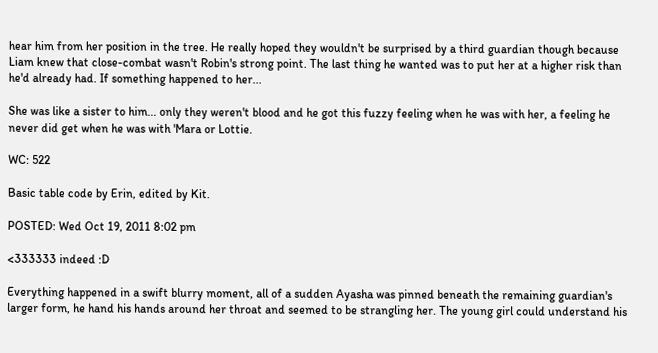hear him from her position in the tree. He really hoped they wouldn't be surprised by a third guardian though because Liam knew that close-combat wasn't Robin's strong point. The last thing he wanted was to put her at a higher risk than he'd already had. If something happened to her...

She was like a sister to him... only they weren't blood and he got this fuzzy feeling when he was with her, a feeling he never did get when he was with 'Mara or Lottie.

WC: 522

Basic table code by Erin, edited by Kit.

POSTED: Wed Oct 19, 2011 8:02 pm

<333333 indeed :D

Everything happened in a swift blurry moment, all of a sudden Ayasha was pinned beneath the remaining guardian's larger form, he hand his hands around her throat and seemed to be strangling her. The young girl could understand his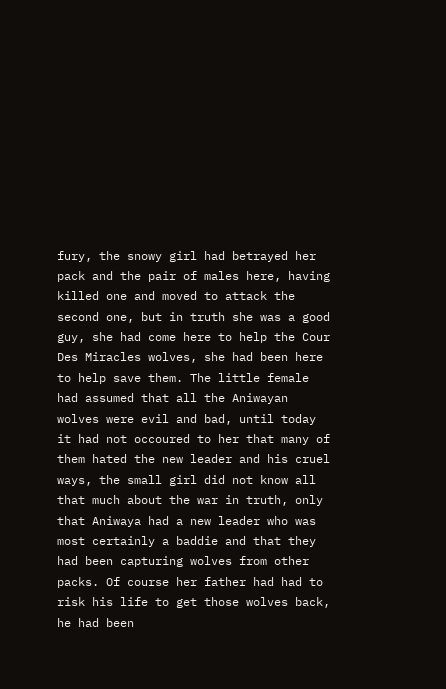fury, the snowy girl had betrayed her pack and the pair of males here, having killed one and moved to attack the second one, but in truth she was a good guy, she had come here to help the Cour Des Miracles wolves, she had been here to help save them. The little female had assumed that all the Aniwayan wolves were evil and bad, until today it had not occoured to her that many of them hated the new leader and his cruel ways, the small girl did not know all that much about the war in truth, only that Aniwaya had a new leader who was most certainly a baddie and that they had been capturing wolves from other packs. Of course her father had had to risk his life to get those wolves back, he had been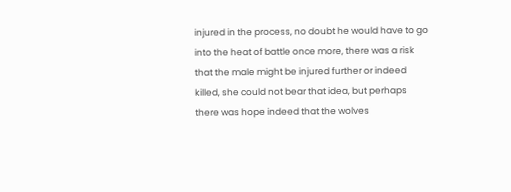injured in the process, no doubt he would have to go into the heat of battle once more, there was a risk that the male might be injured further or indeed killed, she could not bear that idea, but perhaps there was hope indeed that the wolves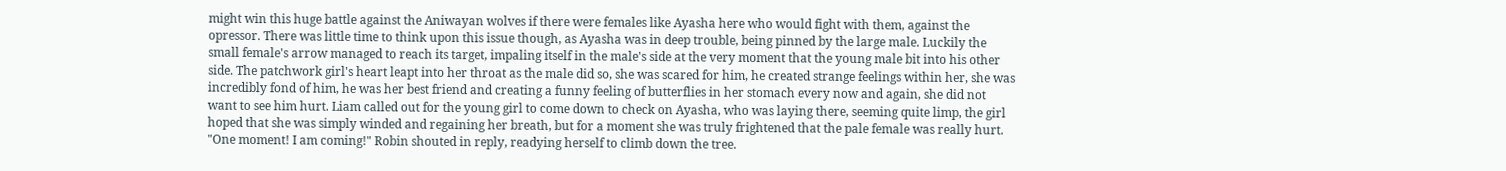might win this huge battle against the Aniwayan wolves if there were females like Ayasha here who would fight with them, against the opressor. There was little time to think upon this issue though, as Ayasha was in deep trouble, being pinned by the large male. Luckily the small female's arrow managed to reach its target, impaling itself in the male's side at the very moment that the young male bit into his other side. The patchwork girl's heart leapt into her throat as the male did so, she was scared for him, he created strange feelings within her, she was incredibly fond of him, he was her best friend and creating a funny feeling of butterflies in her stomach every now and again, she did not want to see him hurt. Liam called out for the young girl to come down to check on Ayasha, who was laying there, seeming quite limp, the girl hoped that she was simply winded and regaining her breath, but for a moment she was truly frightened that the pale female was really hurt.
"One moment! I am coming!" Robin shouted in reply, readying herself to climb down the tree.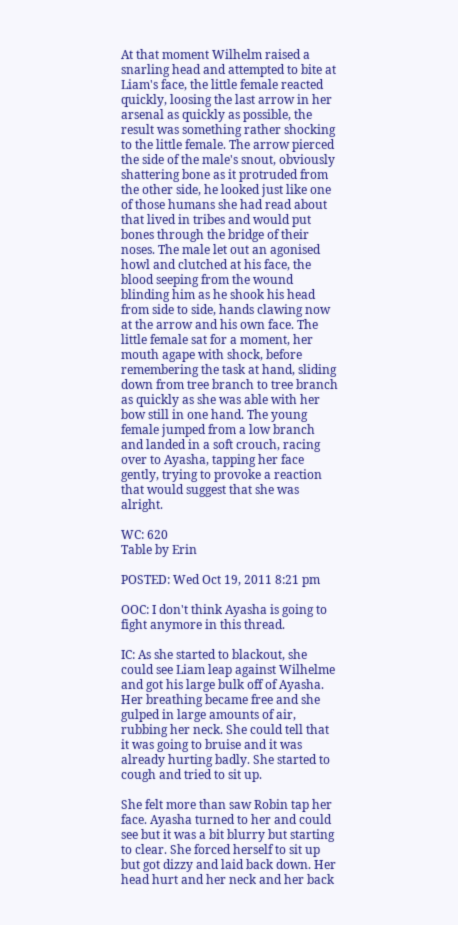At that moment Wilhelm raised a snarling head and attempted to bite at Liam's face, the little female reacted quickly, loosing the last arrow in her arsenal as quickly as possible, the result was something rather shocking to the little female. The arrow pierced the side of the male's snout, obviously shattering bone as it protruded from the other side, he looked just like one of those humans she had read about that lived in tribes and would put bones through the bridge of their noses. The male let out an agonised howl and clutched at his face, the blood seeping from the wound blinding him as he shook his head from side to side, hands clawing now at the arrow and his own face. The little female sat for a moment, her mouth agape with shock, before remembering the task at hand, sliding down from tree branch to tree branch as quickly as she was able with her bow still in one hand. The young female jumped from a low branch and landed in a soft crouch, racing over to Ayasha, tapping her face gently, trying to provoke a reaction that would suggest that she was alright.

WC: 620
Table by Erin

POSTED: Wed Oct 19, 2011 8:21 pm

OOC: I don't think Ayasha is going to fight anymore in this thread.

IC: As she started to blackout, she could see Liam leap against Wilhelme and got his large bulk off of Ayasha. Her breathing became free and she gulped in large amounts of air, rubbing her neck. She could tell that it was going to bruise and it was already hurting badly. She started to cough and tried to sit up.

She felt more than saw Robin tap her face. Ayasha turned to her and could see but it was a bit blurry but starting to clear. She forced herself to sit up but got dizzy and laid back down. Her head hurt and her neck and her back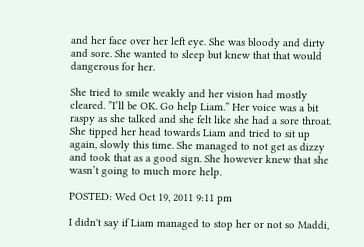and her face over her left eye. She was bloody and dirty and sore. She wanted to sleep but knew that that would dangerous for her.

She tried to smile weakly and her vision had mostly cleared. ”I’ll be OK. Go help Liam.” Her voice was a bit raspy as she talked and she felt like she had a sore throat. She tipped her head towards Liam and tried to sit up again, slowly this time. She managed to not get as dizzy and took that as a good sign. She however knew that she wasn’t going to much more help.

POSTED: Wed Oct 19, 2011 9:11 pm

I didn't say if Liam managed to stop her or not so Maddi,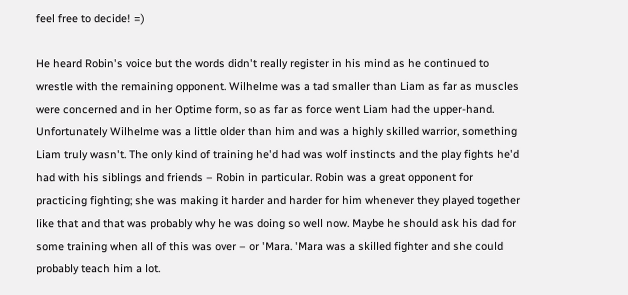feel free to decide! =)

He heard Robin's voice but the words didn't really register in his mind as he continued to wrestle with the remaining opponent. Wilhelme was a tad smaller than Liam as far as muscles were concerned and in her Optime form, so as far as force went Liam had the upper-hand. Unfortunately Wilhelme was a little older than him and was a highly skilled warrior, something Liam truly wasn't. The only kind of training he'd had was wolf instincts and the play fights he'd had with his siblings and friends – Robin in particular. Robin was a great opponent for practicing fighting; she was making it harder and harder for him whenever they played together like that and that was probably why he was doing so well now. Maybe he should ask his dad for some training when all of this was over – or 'Mara. 'Mara was a skilled fighter and she could probably teach him a lot.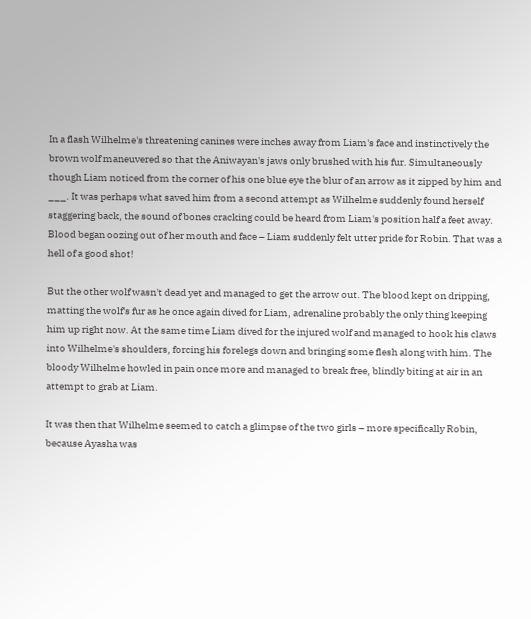In a flash Wilhelme's threatening canines were inches away from Liam's face and instinctively the brown wolf maneuvered so that the Aniwayan's jaws only brushed with his fur. Simultaneously though Liam noticed from the corner of his one blue eye the blur of an arrow as it zipped by him and ___. It was perhaps what saved him from a second attempt as Wilhelme suddenly found herself staggering back, the sound of bones cracking could be heard from Liam's position half a feet away. Blood began oozing out of her mouth and face – Liam suddenly felt utter pride for Robin. That was a hell of a good shot!

But the other wolf wasn't dead yet and managed to get the arrow out. The blood kept on dripping, matting the wolf's fur as he once again dived for Liam, adrenaline probably the only thing keeping him up right now. At the same time Liam dived for the injured wolf and managed to hook his claws into Wilhelme's shoulders, forcing his forelegs down and bringing some flesh along with him. The bloody Wilhelme howled in pain once more and managed to break free, blindly biting at air in an attempt to grab at Liam.

It was then that Wilhelme seemed to catch a glimpse of the two girls – more specifically Robin, because Ayasha was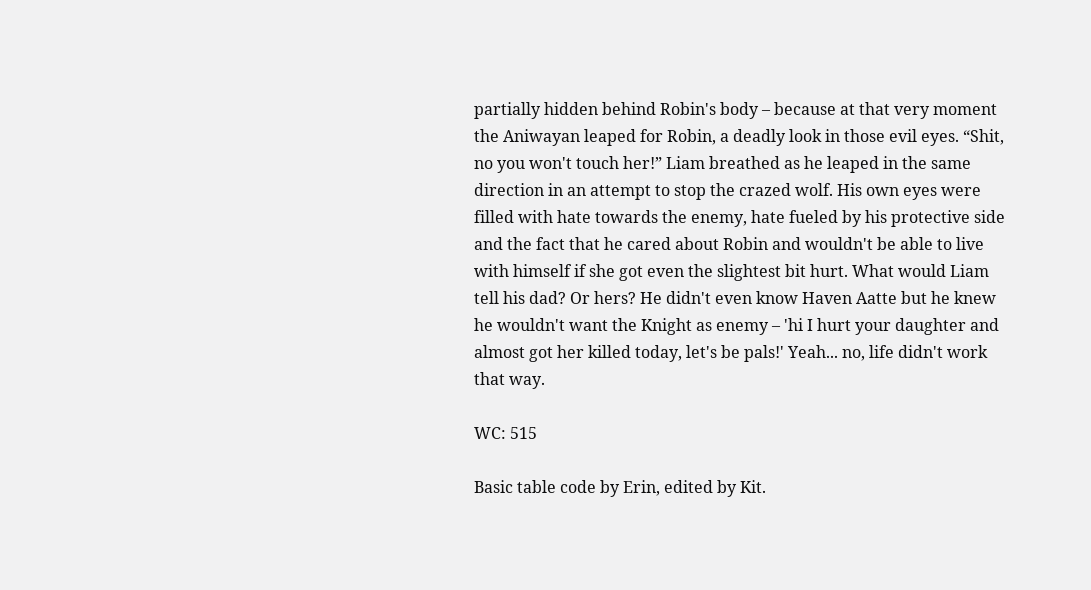partially hidden behind Robin's body – because at that very moment the Aniwayan leaped for Robin, a deadly look in those evil eyes. “Shit, no you won't touch her!” Liam breathed as he leaped in the same direction in an attempt to stop the crazed wolf. His own eyes were filled with hate towards the enemy, hate fueled by his protective side and the fact that he cared about Robin and wouldn't be able to live with himself if she got even the slightest bit hurt. What would Liam tell his dad? Or hers? He didn't even know Haven Aatte but he knew he wouldn't want the Knight as enemy – 'hi I hurt your daughter and almost got her killed today, let's be pals!' Yeah... no, life didn't work that way.

WC: 515

Basic table code by Erin, edited by Kit.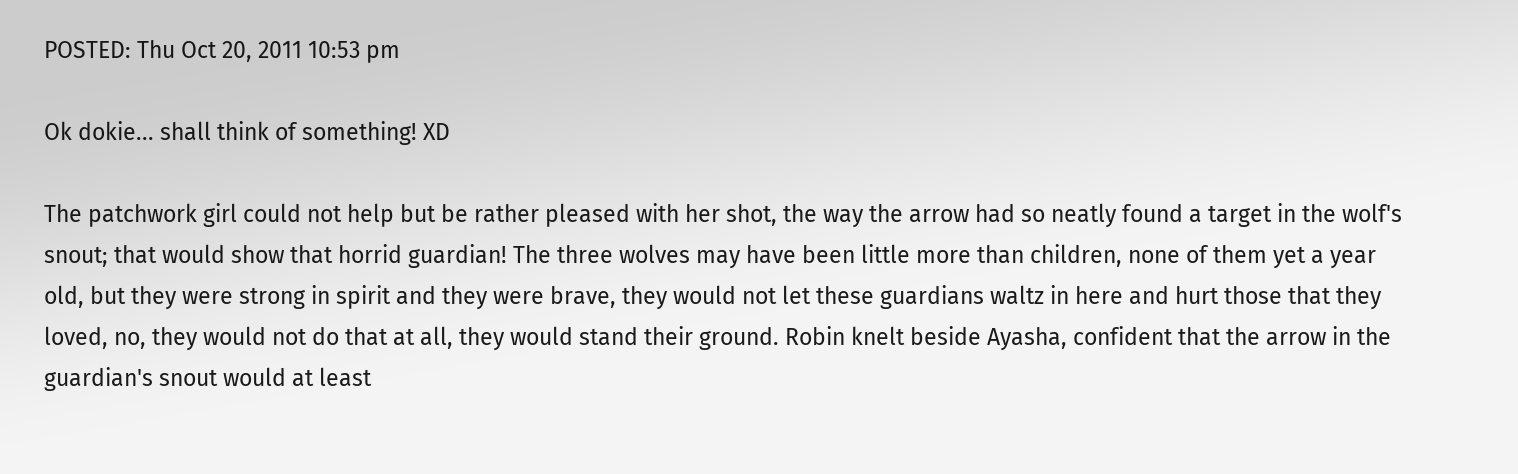POSTED: Thu Oct 20, 2011 10:53 pm

Ok dokie... shall think of something! XD

The patchwork girl could not help but be rather pleased with her shot, the way the arrow had so neatly found a target in the wolf's snout; that would show that horrid guardian! The three wolves may have been little more than children, none of them yet a year old, but they were strong in spirit and they were brave, they would not let these guardians waltz in here and hurt those that they loved, no, they would not do that at all, they would stand their ground. Robin knelt beside Ayasha, confident that the arrow in the guardian's snout would at least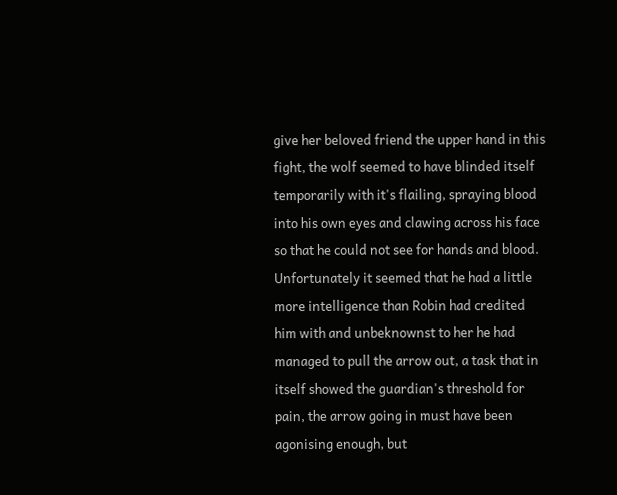give her beloved friend the upper hand in this fight, the wolf seemed to have blinded itself temporarily with it's flailing, spraying blood into his own eyes and clawing across his face so that he could not see for hands and blood. Unfortunately it seemed that he had a little more intelligence than Robin had credited him with and unbeknownst to her he had managed to pull the arrow out, a task that in itself showed the guardian's threshold for pain, the arrow going in must have been agonising enough, but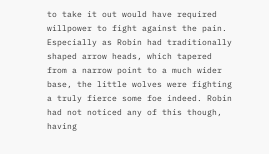to take it out would have required willpower to fight against the pain. Especially as Robin had traditionally shaped arrow heads, which tapered from a narrow point to a much wider base, the little wolves were fighting a truly fierce some foe indeed. Robin had not noticed any of this though, having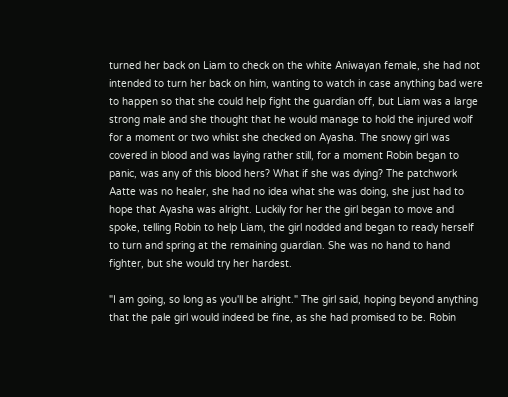turned her back on Liam to check on the white Aniwayan female, she had not intended to turn her back on him, wanting to watch in case anything bad were to happen so that she could help fight the guardian off, but Liam was a large strong male and she thought that he would manage to hold the injured wolf for a moment or two whilst she checked on Ayasha. The snowy girl was covered in blood and was laying rather still, for a moment Robin began to panic, was any of this blood hers? What if she was dying? The patchwork Aatte was no healer, she had no idea what she was doing, she just had to hope that Ayasha was alright. Luckily for her the girl began to move and spoke, telling Robin to help Liam, the girl nodded and began to ready herself to turn and spring at the remaining guardian. She was no hand to hand fighter, but she would try her hardest.

"I am going, so long as you'll be alright." The girl said, hoping beyond anything that the pale girl would indeed be fine, as she had promised to be. Robin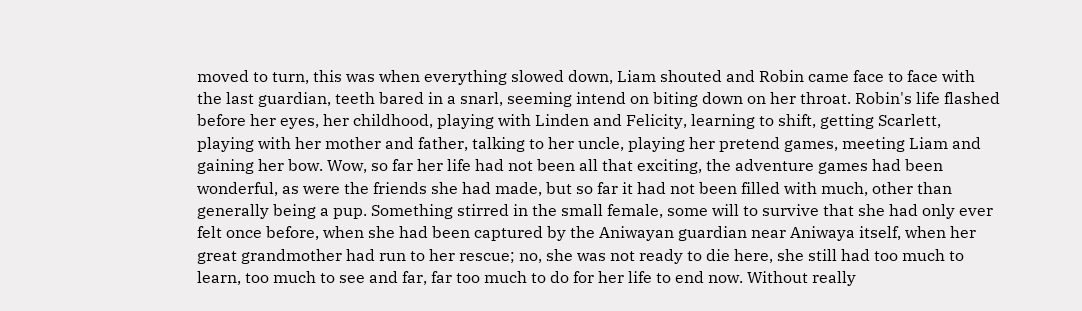moved to turn, this was when everything slowed down, Liam shouted and Robin came face to face with the last guardian, teeth bared in a snarl, seeming intend on biting down on her throat. Robin's life flashed before her eyes, her childhood, playing with Linden and Felicity, learning to shift, getting Scarlett, playing with her mother and father, talking to her uncle, playing her pretend games, meeting Liam and gaining her bow. Wow, so far her life had not been all that exciting, the adventure games had been wonderful, as were the friends she had made, but so far it had not been filled with much, other than generally being a pup. Something stirred in the small female, some will to survive that she had only ever felt once before, when she had been captured by the Aniwayan guardian near Aniwaya itself, when her great grandmother had run to her rescue; no, she was not ready to die here, she still had too much to learn, too much to see and far, far too much to do for her life to end now. Without really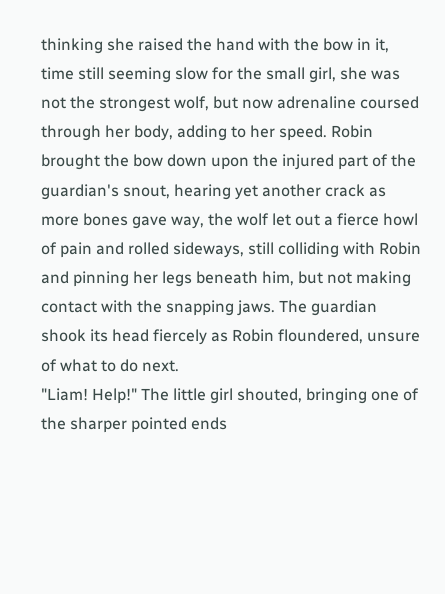thinking she raised the hand with the bow in it, time still seeming slow for the small girl, she was not the strongest wolf, but now adrenaline coursed through her body, adding to her speed. Robin brought the bow down upon the injured part of the guardian's snout, hearing yet another crack as more bones gave way, the wolf let out a fierce howl of pain and rolled sideways, still colliding with Robin and pinning her legs beneath him, but not making contact with the snapping jaws. The guardian shook its head fiercely as Robin floundered, unsure of what to do next.
"Liam! Help!" The little girl shouted, bringing one of the sharper pointed ends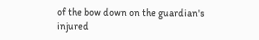of the bow down on the guardian's injured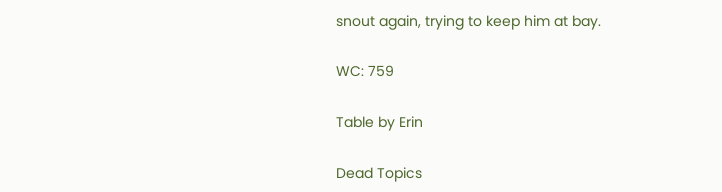snout again, trying to keep him at bay.

WC: 759

Table by Erin

Dead Topics